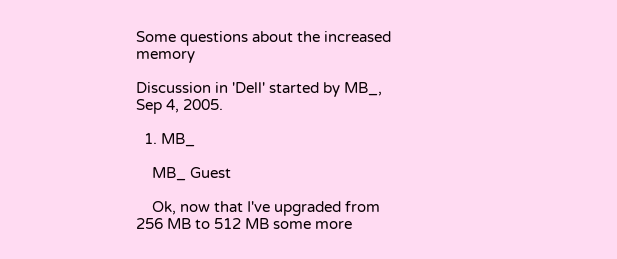Some questions about the increased memory

Discussion in 'Dell' started by MB_, Sep 4, 2005.

  1. MB_

    MB_ Guest

    Ok, now that I've upgraded from 256 MB to 512 MB some more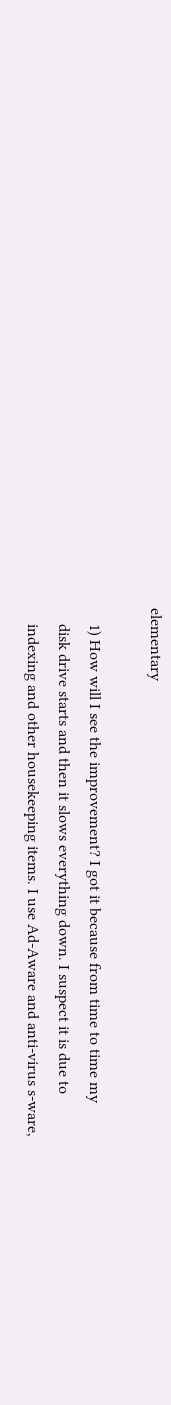elementary

    1) How will I see the improvement? I got it because from time to time my
    disk drive starts and then it slows everything down. I suspect it is due to
    indexing and other housekeeping items. I use Ad-Aware and anti-virus s-ware,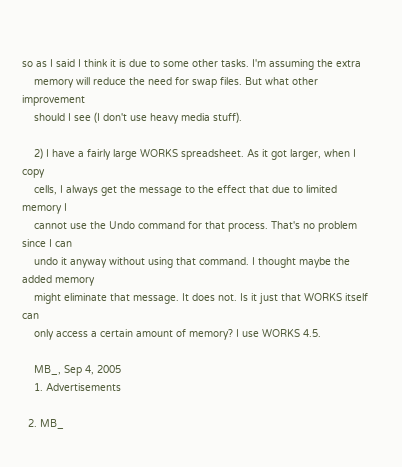so as I said I think it is due to some other tasks. I'm assuming the extra
    memory will reduce the need for swap files. But what other improvement
    should I see (I don't use heavy media stuff).

    2) I have a fairly large WORKS spreadsheet. As it got larger, when I copy
    cells, I always get the message to the effect that due to limited memory I
    cannot use the Undo command for that process. That's no problem since I can
    undo it anyway without using that command. I thought maybe the added memory
    might eliminate that message. It does not. Is it just that WORKS itself can
    only access a certain amount of memory? I use WORKS 4.5.

    MB_, Sep 4, 2005
    1. Advertisements

  2. MB_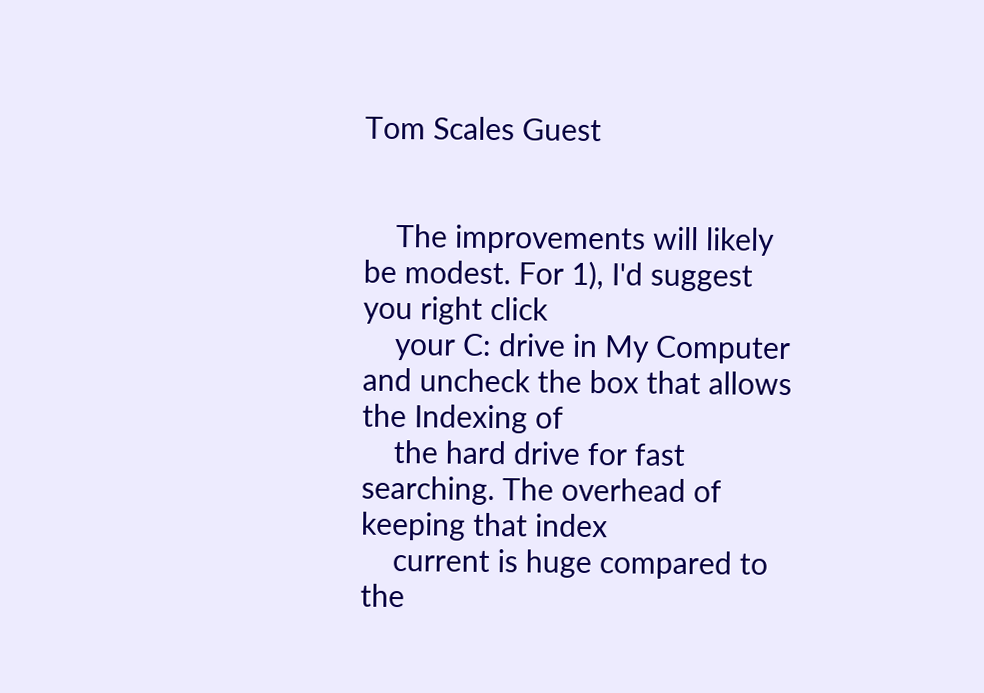Tom Scales Guest


    The improvements will likely be modest. For 1), I'd suggest you right click
    your C: drive in My Computer and uncheck the box that allows the Indexing of
    the hard drive for fast searching. The overhead of keeping that index
    current is huge compared to the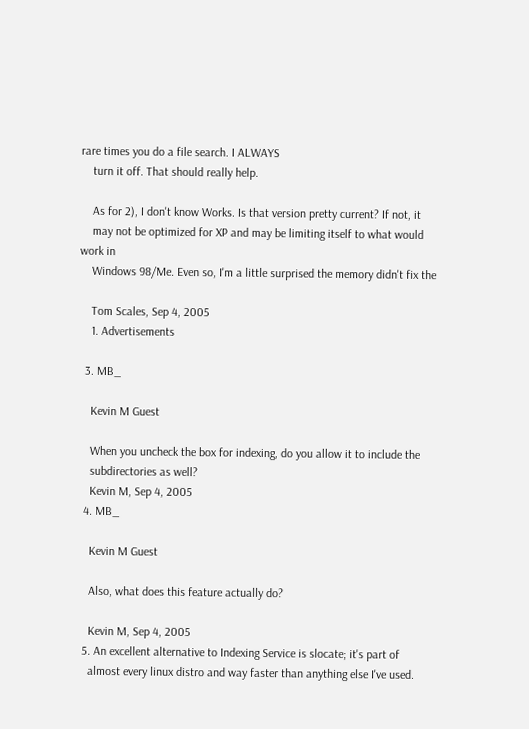rare times you do a file search. I ALWAYS
    turn it off. That should really help.

    As for 2), I don't know Works. Is that version pretty current? If not, it
    may not be optimized for XP and may be limiting itself to what would work in
    Windows 98/Me. Even so, I'm a little surprised the memory didn't fix the

    Tom Scales, Sep 4, 2005
    1. Advertisements

  3. MB_

    Kevin M Guest

    When you uncheck the box for indexing, do you allow it to include the
    subdirectories as well?
    Kevin M, Sep 4, 2005
  4. MB_

    Kevin M Guest

    Also, what does this feature actually do?

    Kevin M, Sep 4, 2005
  5. An excellent alternative to Indexing Service is slocate; it's part of
    almost every linux distro and way faster than anything else I've used.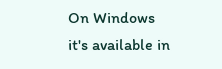On Windows it's available in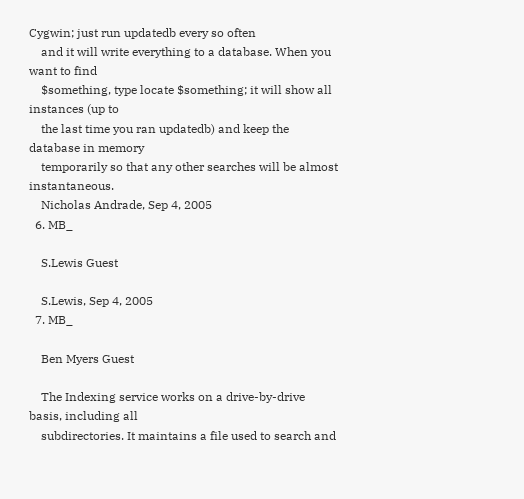Cygwin; just run updatedb every so often
    and it will write everything to a database. When you want to find
    $something, type locate $something; it will show all instances (up to
    the last time you ran updatedb) and keep the database in memory
    temporarily so that any other searches will be almost instantaneous.
    Nicholas Andrade, Sep 4, 2005
  6. MB_

    S.Lewis Guest

    S.Lewis, Sep 4, 2005
  7. MB_

    Ben Myers Guest

    The Indexing service works on a drive-by-drive basis, including all
    subdirectories. It maintains a file used to search and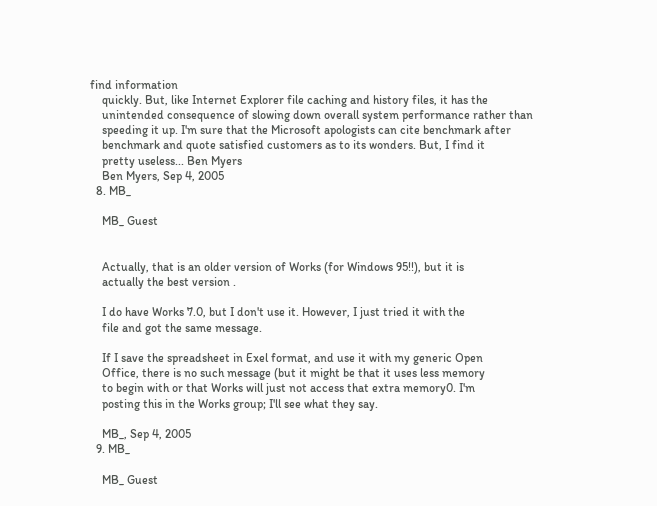find information
    quickly. But, like Internet Explorer file caching and history files, it has the
    unintended consequence of slowing down overall system performance rather than
    speeding it up. I'm sure that the Microsoft apologists can cite benchmark after
    benchmark and quote satisfied customers as to its wonders. But, I find it
    pretty useless... Ben Myers
    Ben Myers, Sep 4, 2005
  8. MB_

    MB_ Guest


    Actually, that is an older version of Works (for Windows 95!!), but it is
    actually the best version .

    I do have Works 7.0, but I don't use it. However, I just tried it with the
    file and got the same message.

    If I save the spreadsheet in Exel format, and use it with my generic Open
    Office, there is no such message (but it might be that it uses less memory
    to begin with or that Works will just not access that extra memory0. I'm
    posting this in the Works group; I'll see what they say.

    MB_, Sep 4, 2005
  9. MB_

    MB_ Guest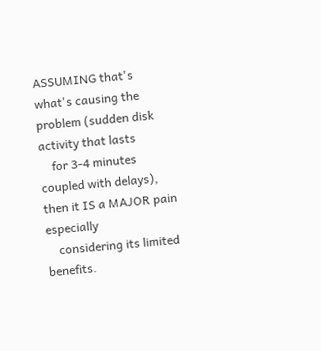ASSUMING that's what's causing the problem (sudden disk activity that lasts
    for 3-4 minutes coupled with delays), then it IS a MAJOR pain especially
    considering its limited benefits.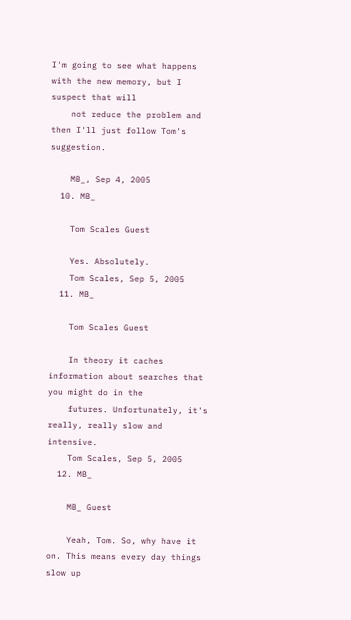I'm going to see what happens with the new memory, but I suspect that will
    not reduce the problem and then I'll just follow Tom's suggestion.

    MB_, Sep 4, 2005
  10. MB_

    Tom Scales Guest

    Yes. Absolutely.
    Tom Scales, Sep 5, 2005
  11. MB_

    Tom Scales Guest

    In theory it caches information about searches that you might do in the
    futures. Unfortunately, it's really, really slow and intensive.
    Tom Scales, Sep 5, 2005
  12. MB_

    MB_ Guest

    Yeah, Tom. So, why have it on. This means every day things slow up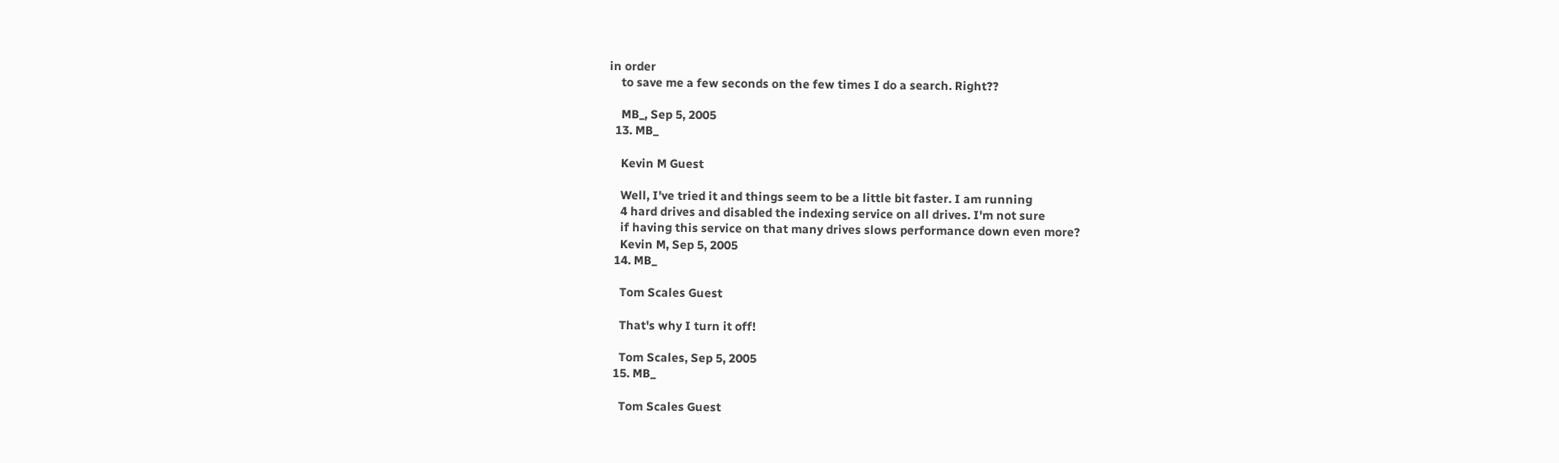in order
    to save me a few seconds on the few times I do a search. Right??

    MB_, Sep 5, 2005
  13. MB_

    Kevin M Guest

    Well, I've tried it and things seem to be a little bit faster. I am running
    4 hard drives and disabled the indexing service on all drives. I'm not sure
    if having this service on that many drives slows performance down even more?
    Kevin M, Sep 5, 2005
  14. MB_

    Tom Scales Guest

    That's why I turn it off!

    Tom Scales, Sep 5, 2005
  15. MB_

    Tom Scales Guest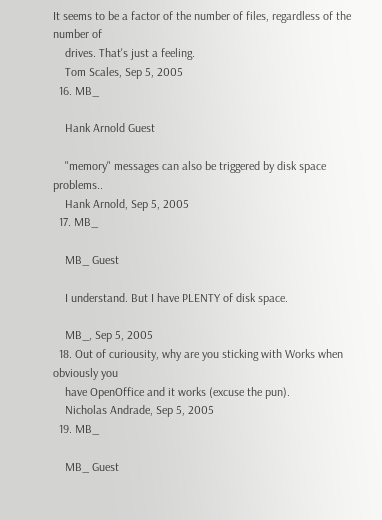It seems to be a factor of the number of files, regardless of the number of
    drives. That's just a feeling.
    Tom Scales, Sep 5, 2005
  16. MB_

    Hank Arnold Guest

    "memory" messages can also be triggered by disk space problems..
    Hank Arnold, Sep 5, 2005
  17. MB_

    MB_ Guest

    I understand. But I have PLENTY of disk space.

    MB_, Sep 5, 2005
  18. Out of curiousity, why are you sticking with Works when obviously you
    have OpenOffice and it works (excuse the pun).
    Nicholas Andrade, Sep 5, 2005
  19. MB_

    MB_ Guest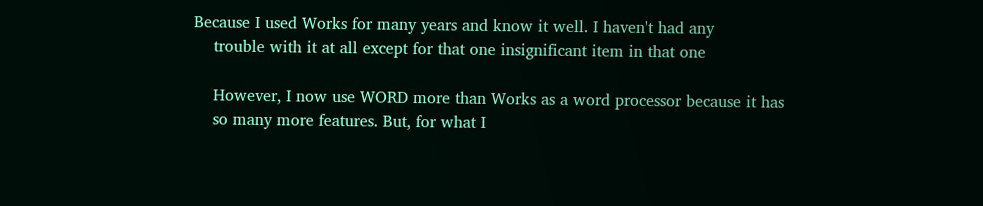Because I used Works for many years and know it well. I haven't had any
    trouble with it at all except for that one insignificant item in that one

    However, I now use WORD more than Works as a word processor because it has
    so many more features. But, for what I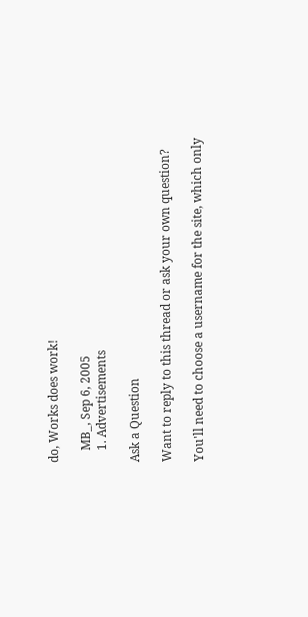do, Works does work!

    MB_, Sep 6, 2005
    1. Advertisements

Ask a Question

Want to reply to this thread or ask your own question?

You'll need to choose a username for the site, which only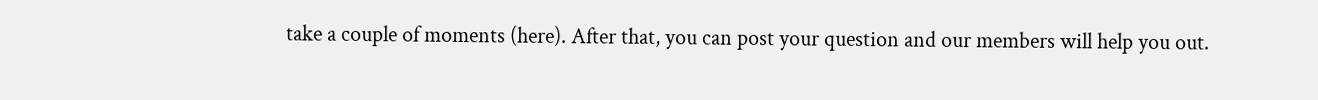take a couple of moments (here). After that, you can post your question and our members will help you out.